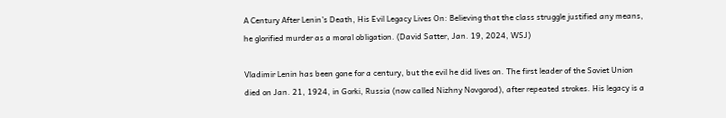A Century After Lenin’s Death, His Evil Legacy Lives On: Believing that the class struggle justified any means, he glorified murder as a moral obligation. (David Satter, Jan. 19, 2024, WSJ)

Vladimir Lenin has been gone for a century, but the evil he did lives on. The first leader of the Soviet Union died on Jan. 21, 1924, in Gorki, Russia (now called Nizhny Novgorod), after repeated strokes. His legacy is a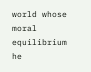world whose moral equilibrium he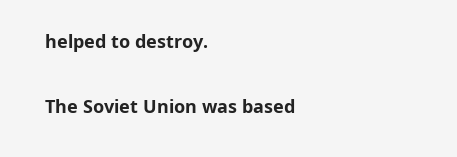helped to destroy.

The Soviet Union was based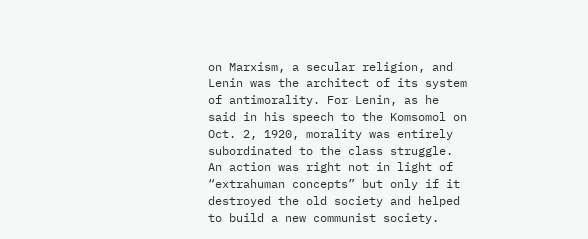on Marxism, a secular religion, and Lenin was the architect of its system of antimorality. For Lenin, as he said in his speech to the Komsomol on Oct. 2, 1920, morality was entirely subordinated to the class struggle. An action was right not in light of “extrahuman concepts” but only if it destroyed the old society and helped to build a new communist society.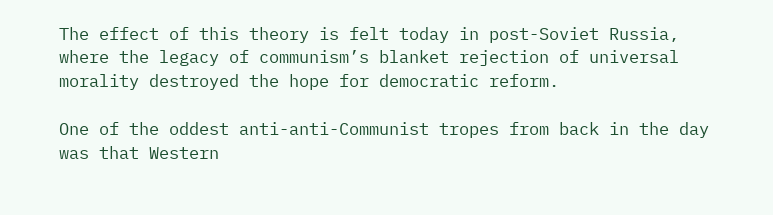The effect of this theory is felt today in post-Soviet Russia, where the legacy of communism’s blanket rejection of universal morality destroyed the hope for democratic reform.

One of the oddest anti-anti-Communist tropes from back in the day was that Western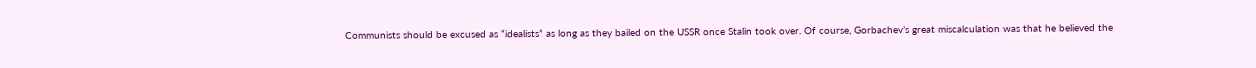Communists should be excused as “idealists” as long as they bailed on the USSR once Stalin took over. Of course, Gorbachev’s great miscalculation was that he believed the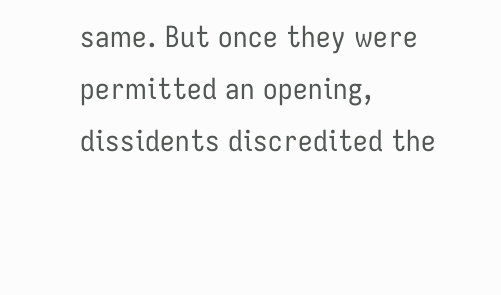same. But once they were permitted an opening, dissidents discredited the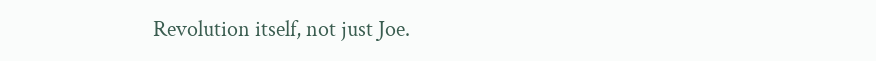Revolution itself, not just Joe.